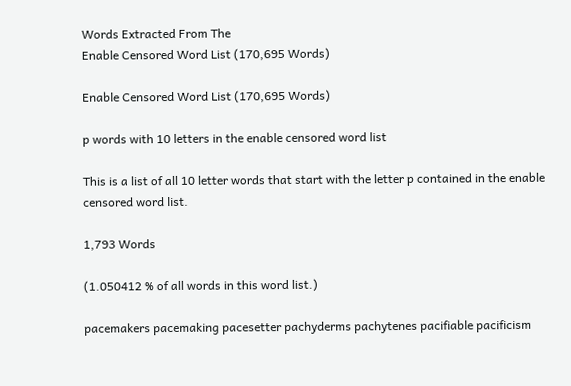Words Extracted From The
Enable Censored Word List (170,695 Words)

Enable Censored Word List (170,695 Words)

p words with 10 letters in the enable censored word list

This is a list of all 10 letter words that start with the letter p contained in the enable censored word list.

1,793 Words

(1.050412 % of all words in this word list.)

pacemakers pacemaking pacesetter pachyderms pachytenes pacifiable pacificism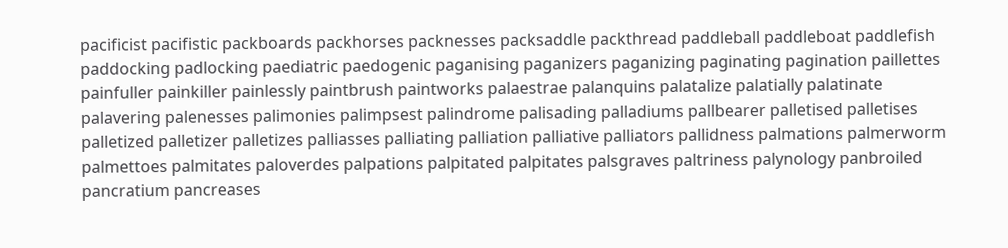pacificist pacifistic packboards packhorses packnesses packsaddle packthread paddleball paddleboat paddlefish paddocking padlocking paediatric paedogenic paganising paganizers paganizing paginating pagination paillettes painfuller painkiller painlessly paintbrush paintworks palaestrae palanquins palatalize palatially palatinate palavering palenesses palimonies palimpsest palindrome palisading palladiums pallbearer palletised palletises palletized palletizer palletizes palliasses palliating palliation palliative palliators pallidness palmations palmerworm palmettoes palmitates paloverdes palpations palpitated palpitates palsgraves paltriness palynology panbroiled pancratium pancreases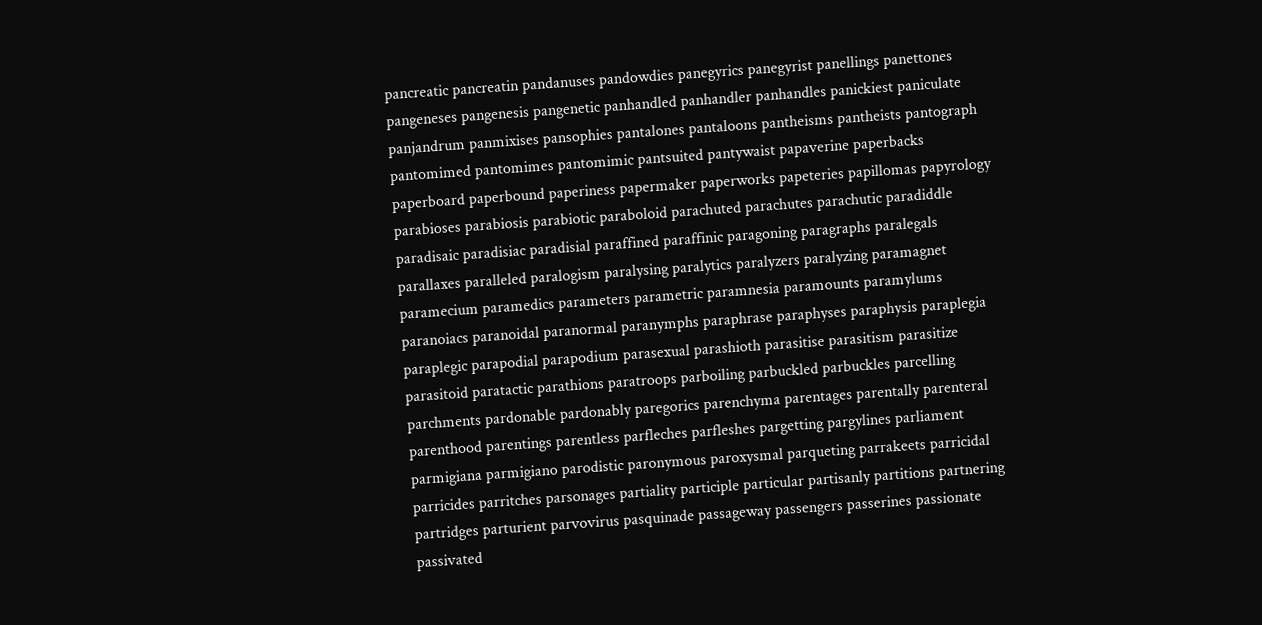pancreatic pancreatin pandanuses pandowdies panegyrics panegyrist panellings panettones pangeneses pangenesis pangenetic panhandled panhandler panhandles panickiest paniculate panjandrum panmixises pansophies pantalones pantaloons pantheisms pantheists pantograph pantomimed pantomimes pantomimic pantsuited pantywaist papaverine paperbacks paperboard paperbound paperiness papermaker paperworks papeteries papillomas papyrology parabioses parabiosis parabiotic paraboloid parachuted parachutes parachutic paradiddle paradisaic paradisiac paradisial paraffined paraffinic paragoning paragraphs paralegals parallaxes paralleled paralogism paralysing paralytics paralyzers paralyzing paramagnet paramecium paramedics parameters parametric paramnesia paramounts paramylums paranoiacs paranoidal paranormal paranymphs paraphrase paraphyses paraphysis paraplegia paraplegic parapodial parapodium parasexual parashioth parasitise parasitism parasitize parasitoid paratactic parathions paratroops parboiling parbuckled parbuckles parcelling parchments pardonable pardonably paregorics parenchyma parentages parentally parenteral parenthood parentings parentless parfleches parfleshes pargetting pargylines parliament parmigiana parmigiano parodistic paronymous paroxysmal parqueting parrakeets parricidal parricides parritches parsonages partiality participle particular partisanly partitions partnering partridges parturient parvovirus pasquinade passageway passengers passerines passionate passivated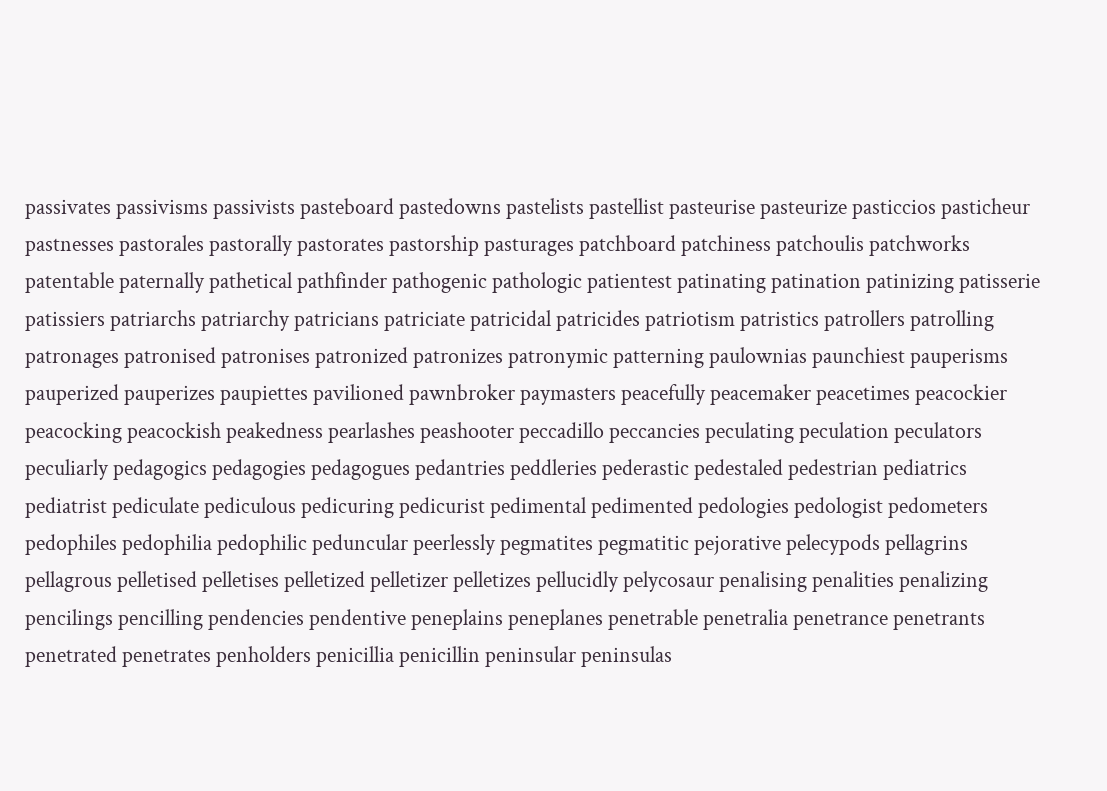passivates passivisms passivists pasteboard pastedowns pastelists pastellist pasteurise pasteurize pasticcios pasticheur pastnesses pastorales pastorally pastorates pastorship pasturages patchboard patchiness patchoulis patchworks patentable paternally pathetical pathfinder pathogenic pathologic patientest patinating patination patinizing patisserie patissiers patriarchs patriarchy patricians patriciate patricidal patricides patriotism patristics patrollers patrolling patronages patronised patronises patronized patronizes patronymic patterning paulownias paunchiest pauperisms pauperized pauperizes paupiettes pavilioned pawnbroker paymasters peacefully peacemaker peacetimes peacockier peacocking peacockish peakedness pearlashes peashooter peccadillo peccancies peculating peculation peculators peculiarly pedagogics pedagogies pedagogues pedantries peddleries pederastic pedestaled pedestrian pediatrics pediatrist pediculate pediculous pedicuring pedicurist pedimental pedimented pedologies pedologist pedometers pedophiles pedophilia pedophilic peduncular peerlessly pegmatites pegmatitic pejorative pelecypods pellagrins pellagrous pelletised pelletises pelletized pelletizer pelletizes pellucidly pelycosaur penalising penalities penalizing pencilings pencilling pendencies pendentive peneplains peneplanes penetrable penetralia penetrance penetrants penetrated penetrates penholders penicillia penicillin peninsular peninsulas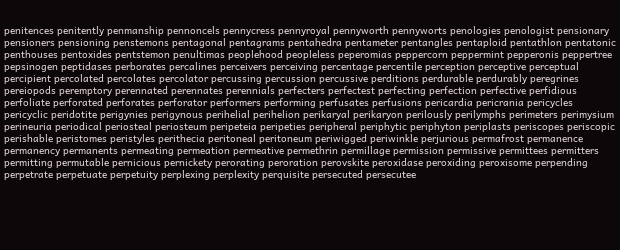penitences penitently penmanship pennoncels pennycress pennyroyal pennyworth pennyworts penologies penologist pensionary pensioners pensioning penstemons pentagonal pentagrams pentahedra pentameter pentangles pentaploid pentathlon pentatonic penthouses pentoxides pentstemon penultimas peoplehood peopleless peperomias peppercorn peppermint pepperonis peppertree pepsinogen peptidases perborates percalines perceivers perceiving percentage percentile perception perceptive perceptual percipient percolated percolates percolator percussing percussion percussive perditions perdurable perdurably peregrines pereiopods peremptory perennated perennates perennials perfecters perfectest perfecting perfection perfective perfidious perfoliate perforated perforates perforator performers performing perfusates perfusions pericardia pericrania pericycles pericyclic peridotite perigynies perigynous perihelial perihelion perikaryal perikaryon perilously perilymphs perimeters perimysium perineuria periodical periosteal periosteum peripeteia peripeties peripheral periphytic periphyton periplasts periscopes periscopic perishable peristomes peristyles perithecia peritoneal peritoneum periwigged periwinkle perjurious permafrost permanence permanency permanents permeating permeation permeative permethrin permillage permission permissive permittees permitters permitting permutable pernicious pernickety perorating peroration perovskite peroxidase peroxiding peroxisome perpending perpetrate perpetuate perpetuity perplexing perplexity perquisite persecuted persecutee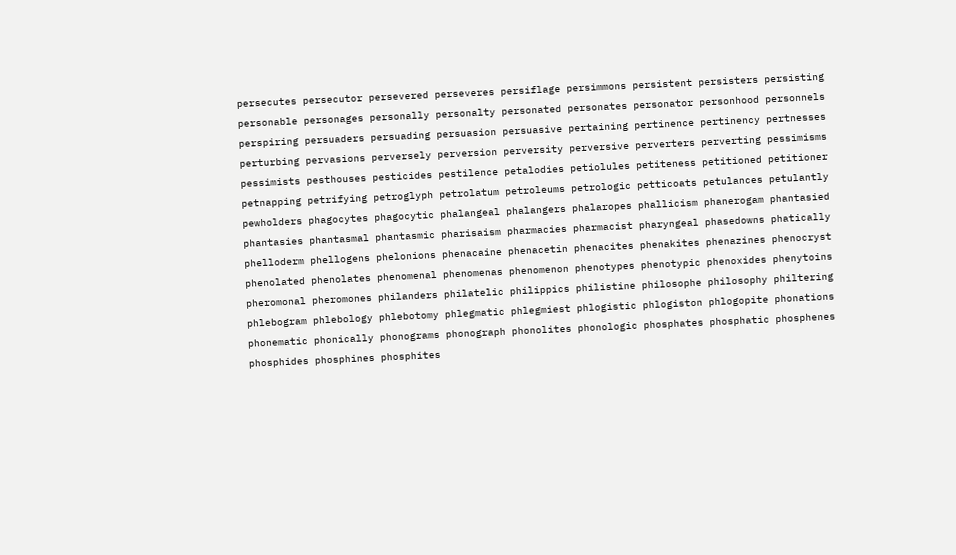persecutes persecutor persevered perseveres persiflage persimmons persistent persisters persisting personable personages personally personalty personated personates personator personhood personnels perspiring persuaders persuading persuasion persuasive pertaining pertinence pertinency pertnesses perturbing pervasions perversely perversion perversity perversive perverters perverting pessimisms pessimists pesthouses pesticides pestilence petalodies petiolules petiteness petitioned petitioner petnapping petrifying petroglyph petrolatum petroleums petrologic petticoats petulances petulantly pewholders phagocytes phagocytic phalangeal phalangers phalaropes phallicism phanerogam phantasied phantasies phantasmal phantasmic pharisaism pharmacies pharmacist pharyngeal phasedowns phatically phelloderm phellogens phelonions phenacaine phenacetin phenacites phenakites phenazines phenocryst phenolated phenolates phenomenal phenomenas phenomenon phenotypes phenotypic phenoxides phenytoins pheromonal pheromones philanders philatelic philippics philistine philosophe philosophy philtering phlebogram phlebology phlebotomy phlegmatic phlegmiest phlogistic phlogiston phlogopite phonations phonematic phonically phonograms phonograph phonolites phonologic phosphates phosphatic phosphenes phosphides phosphines phosphites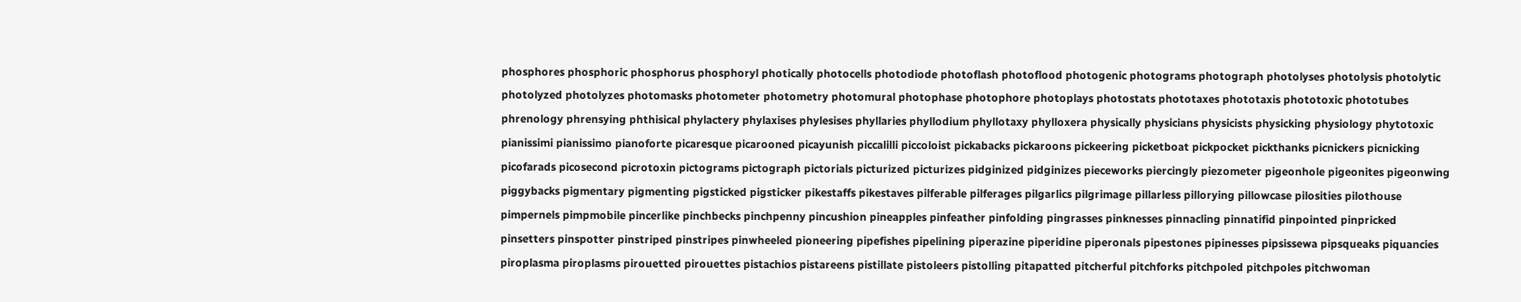phosphores phosphoric phosphorus phosphoryl photically photocells photodiode photoflash photoflood photogenic photograms photograph photolyses photolysis photolytic photolyzed photolyzes photomasks photometer photometry photomural photophase photophore photoplays photostats phototaxes phototaxis phototoxic phototubes phrenology phrensying phthisical phylactery phylaxises phylesises phyllaries phyllodium phyllotaxy phylloxera physically physicians physicists physicking physiology phytotoxic pianissimi pianissimo pianoforte picaresque picarooned picayunish piccalilli piccoloist pickabacks pickaroons pickeering picketboat pickpocket pickthanks picnickers picnicking picofarads picosecond picrotoxin pictograms pictograph pictorials picturized picturizes pidginized pidginizes pieceworks piercingly piezometer pigeonhole pigeonites pigeonwing piggybacks pigmentary pigmenting pigsticked pigsticker pikestaffs pikestaves pilferable pilferages pilgarlics pilgrimage pillarless pillorying pillowcase pilosities pilothouse pimpernels pimpmobile pincerlike pinchbecks pinchpenny pincushion pineapples pinfeather pinfolding pingrasses pinknesses pinnacling pinnatifid pinpointed pinpricked pinsetters pinspotter pinstriped pinstripes pinwheeled pioneering pipefishes pipelining piperazine piperidine piperonals pipestones pipinesses pipsissewa pipsqueaks piquancies piroplasma piroplasms pirouetted pirouettes pistachios pistareens pistillate pistoleers pistolling pitapatted pitcherful pitchforks pitchpoled pitchpoles pitchwoman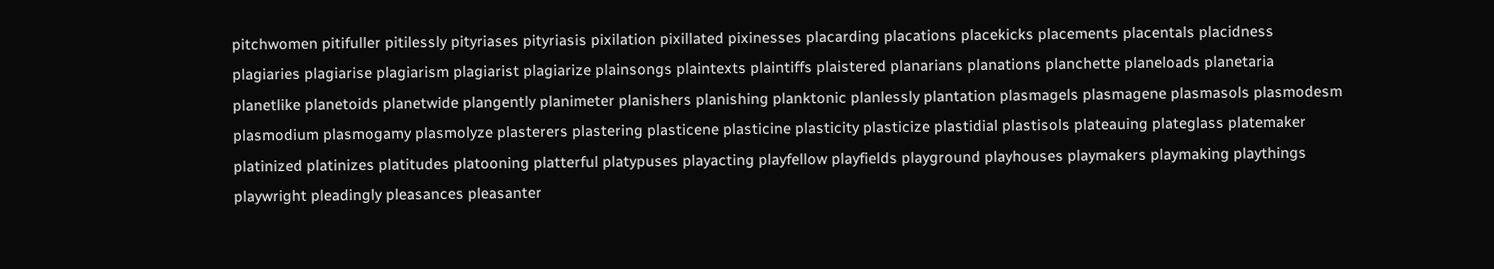pitchwomen pitifuller pitilessly pityriases pityriasis pixilation pixillated pixinesses placarding placations placekicks placements placentals placidness plagiaries plagiarise plagiarism plagiarist plagiarize plainsongs plaintexts plaintiffs plaistered planarians planations planchette planeloads planetaria planetlike planetoids planetwide plangently planimeter planishers planishing planktonic planlessly plantation plasmagels plasmagene plasmasols plasmodesm plasmodium plasmogamy plasmolyze plasterers plastering plasticene plasticine plasticity plasticize plastidial plastisols plateauing plateglass platemaker platinized platinizes platitudes platooning platterful platypuses playacting playfellow playfields playground playhouses playmakers playmaking playthings playwright pleadingly pleasances pleasanter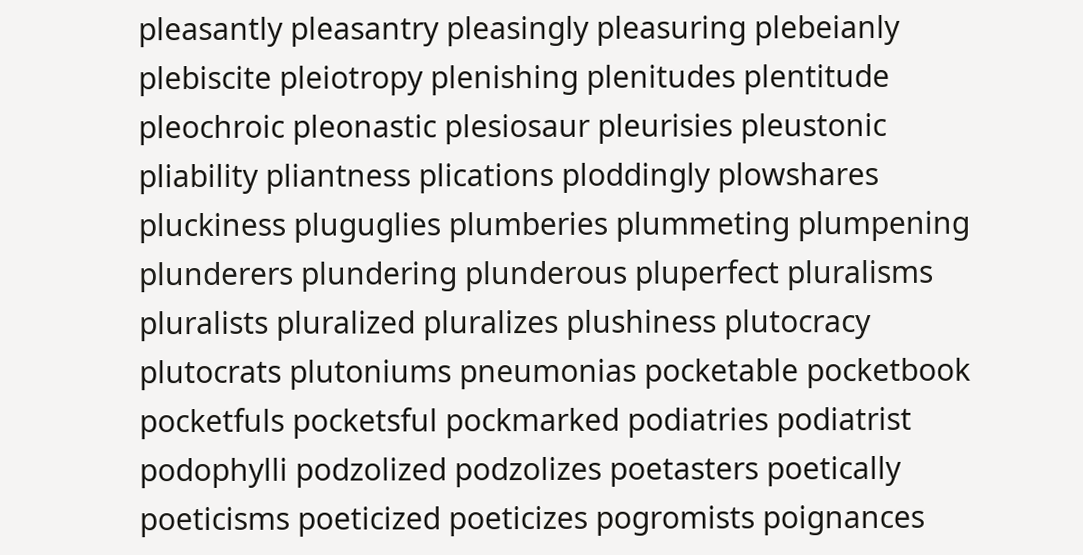pleasantly pleasantry pleasingly pleasuring plebeianly plebiscite pleiotropy plenishing plenitudes plentitude pleochroic pleonastic plesiosaur pleurisies pleustonic pliability pliantness plications ploddingly plowshares pluckiness pluguglies plumberies plummeting plumpening plunderers plundering plunderous pluperfect pluralisms pluralists pluralized pluralizes plushiness plutocracy plutocrats plutoniums pneumonias pocketable pocketbook pocketfuls pocketsful pockmarked podiatries podiatrist podophylli podzolized podzolizes poetasters poetically poeticisms poeticized poeticizes pogromists poignances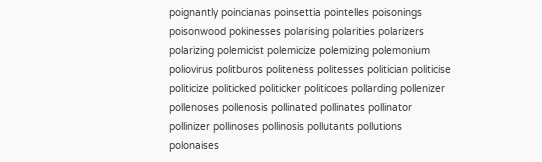poignantly poincianas poinsettia pointelles poisonings poisonwood pokinesses polarising polarities polarizers polarizing polemicist polemicize polemizing polemonium poliovirus politburos politeness politesses politician politicise politicize politicked politicker politicoes pollarding pollenizer pollenoses pollenosis pollinated pollinates pollinator pollinizer pollinoses pollinosis pollutants pollutions polonaises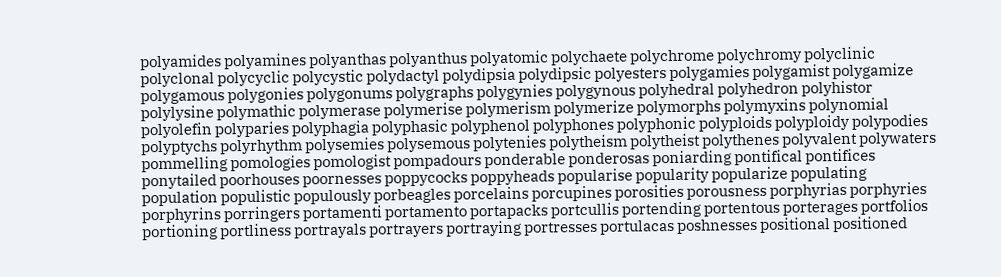polyamides polyamines polyanthas polyanthus polyatomic polychaete polychrome polychromy polyclinic polyclonal polycyclic polycystic polydactyl polydipsia polydipsic polyesters polygamies polygamist polygamize polygamous polygonies polygonums polygraphs polygynies polygynous polyhedral polyhedron polyhistor polylysine polymathic polymerase polymerise polymerism polymerize polymorphs polymyxins polynomial polyolefin polyparies polyphagia polyphasic polyphenol polyphones polyphonic polyploids polyploidy polypodies polyptychs polyrhythm polysemies polysemous polytenies polytheism polytheist polythenes polyvalent polywaters pommelling pomologies pomologist pompadours ponderable ponderosas poniarding pontifical pontifices ponytailed poorhouses poornesses poppycocks poppyheads popularise popularity popularize populating population populistic populously porbeagles porcelains porcupines porosities porousness porphyrias porphyries porphyrins porringers portamenti portamento portapacks portcullis portending portentous porterages portfolios portioning portliness portrayals portrayers portraying portresses portulacas poshnesses positional positioned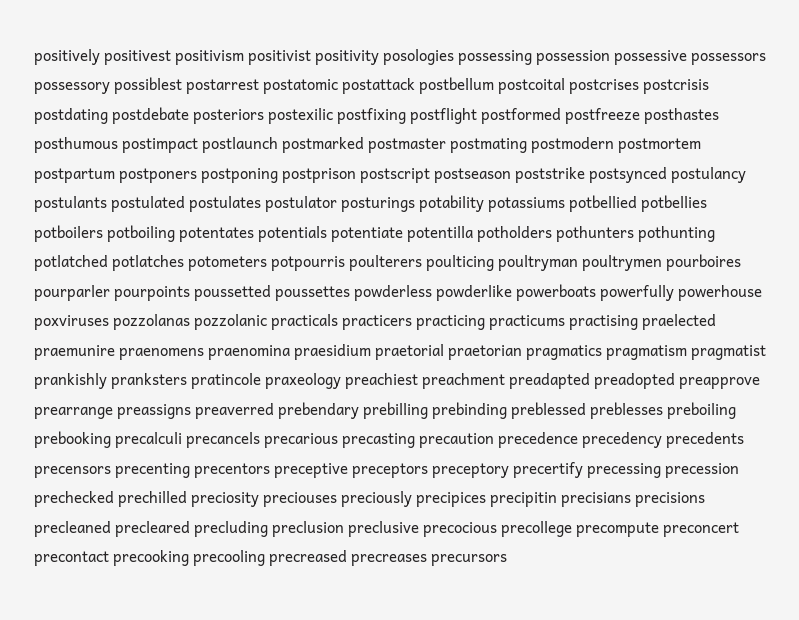positively positivest positivism positivist positivity posologies possessing possession possessive possessors possessory possiblest postarrest postatomic postattack postbellum postcoital postcrises postcrisis postdating postdebate posteriors postexilic postfixing postflight postformed postfreeze posthastes posthumous postimpact postlaunch postmarked postmaster postmating postmodern postmortem postpartum postponers postponing postprison postscript postseason poststrike postsynced postulancy postulants postulated postulates postulator posturings potability potassiums potbellied potbellies potboilers potboiling potentates potentials potentiate potentilla potholders pothunters pothunting potlatched potlatches potometers potpourris poulterers poulticing poultryman poultrymen pourboires pourparler pourpoints poussetted poussettes powderless powderlike powerboats powerfully powerhouse poxviruses pozzolanas pozzolanic practicals practicers practicing practicums practising praelected praemunire praenomens praenomina praesidium praetorial praetorian pragmatics pragmatism pragmatist prankishly pranksters pratincole praxeology preachiest preachment preadapted preadopted preapprove prearrange preassigns preaverred prebendary prebilling prebinding preblessed preblesses preboiling prebooking precalculi precancels precarious precasting precaution precedence precedency precedents precensors precenting precentors preceptive preceptors preceptory precertify precessing precession prechecked prechilled preciosity preciouses preciously precipices precipitin precisians precisions precleaned precleared precluding preclusion preclusive precocious precollege precompute preconcert precontact precooking precooling precreased precreases precursors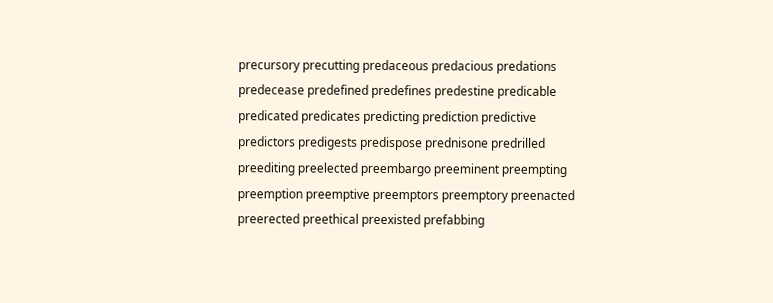precursory precutting predaceous predacious predations predecease predefined predefines predestine predicable predicated predicates predicting prediction predictive predictors predigests predispose prednisone predrilled preediting preelected preembargo preeminent preempting preemption preemptive preemptors preemptory preenacted preerected preethical preexisted prefabbing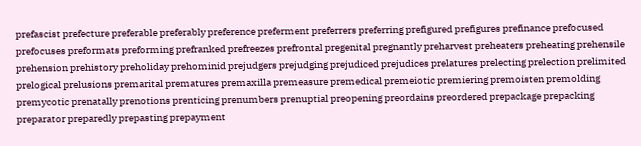prefascist prefecture preferable preferably preference preferment preferrers preferring prefigured prefigures prefinance prefocused prefocuses preformats preforming prefranked prefreezes prefrontal pregenital pregnantly preharvest preheaters preheating prehensile prehension prehistory preholiday prehominid prejudgers prejudging prejudiced prejudices prelatures prelecting prelection prelimited prelogical prelusions premarital prematures premaxilla premeasure premedical premeiotic premiering premoisten premolding premycotic prenatally prenotions prenticing prenumbers prenuptial preopening preordains preordered prepackage prepacking preparator preparedly prepasting prepayment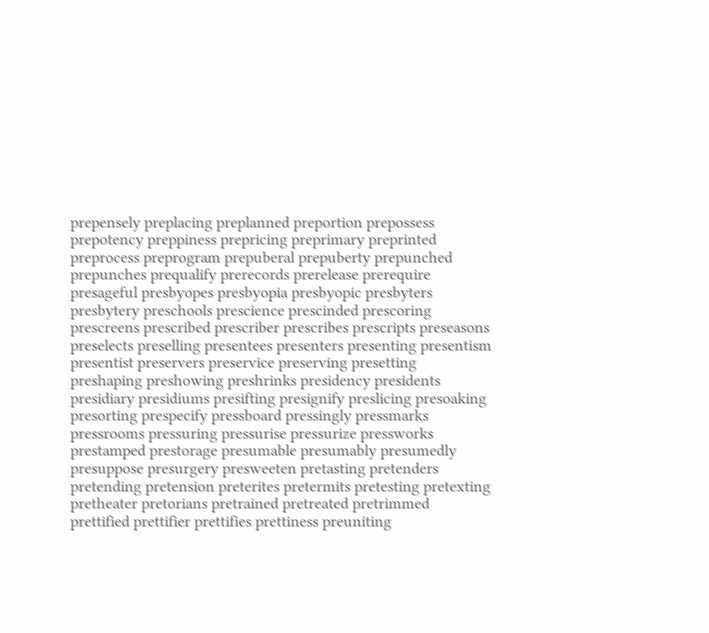prepensely preplacing preplanned preportion prepossess prepotency preppiness prepricing preprimary preprinted preprocess preprogram prepuberal prepuberty prepunched prepunches prequalify prerecords prerelease prerequire presageful presbyopes presbyopia presbyopic presbyters presbytery preschools prescience prescinded prescoring prescreens prescribed prescriber prescribes prescripts preseasons preselects preselling presentees presenters presenting presentism presentist preservers preservice preserving presetting preshaping preshowing preshrinks presidency presidents presidiary presidiums presifting presignify preslicing presoaking presorting prespecify pressboard pressingly pressmarks pressrooms pressuring pressurise pressurize pressworks prestamped prestorage presumable presumably presumedly presuppose presurgery presweeten pretasting pretenders pretending pretension preterites pretermits pretesting pretexting pretheater pretorians pretrained pretreated pretrimmed prettified prettifier prettifies prettiness preuniting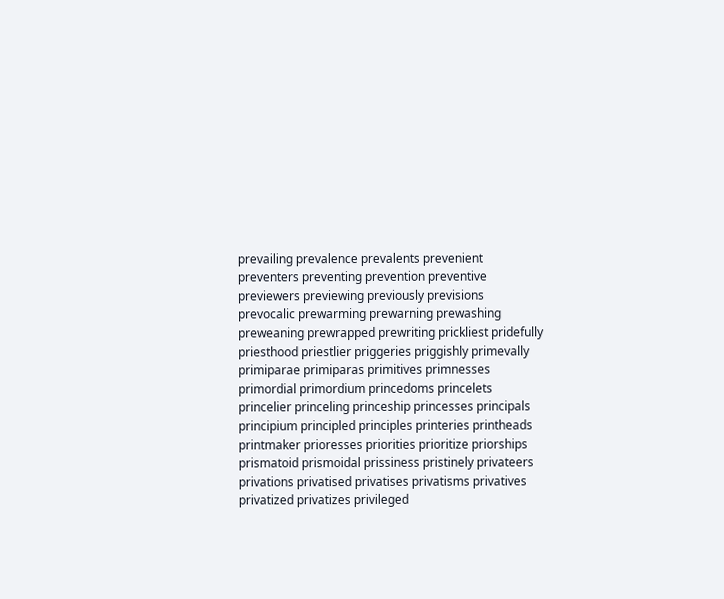prevailing prevalence prevalents prevenient preventers preventing prevention preventive previewers previewing previously previsions prevocalic prewarming prewarning prewashing preweaning prewrapped prewriting prickliest pridefully priesthood priestlier priggeries priggishly primevally primiparae primiparas primitives primnesses primordial primordium princedoms princelets princelier princeling princeship princesses principals principium principled principles printeries printheads printmaker prioresses priorities prioritize priorships prismatoid prismoidal prissiness pristinely privateers privations privatised privatises privatisms privatives privatized privatizes privileged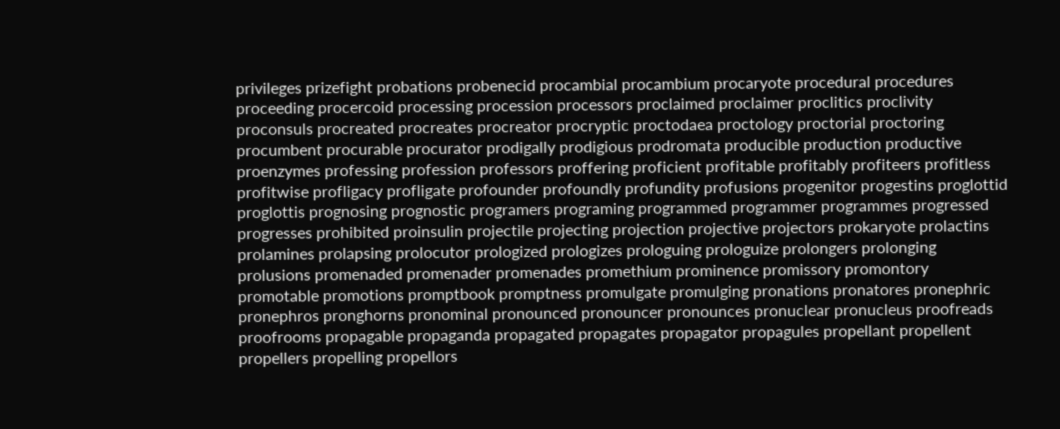privileges prizefight probations probenecid procambial procambium procaryote procedural procedures proceeding procercoid processing procession processors proclaimed proclaimer proclitics proclivity proconsuls procreated procreates procreator procryptic proctodaea proctology proctorial proctoring procumbent procurable procurator prodigally prodigious prodromata producible production productive proenzymes professing profession professors proffering proficient profitable profitably profiteers profitless profitwise profligacy profligate profounder profoundly profundity profusions progenitor progestins proglottid proglottis prognosing prognostic programers programing programmed programmer programmes progressed progresses prohibited proinsulin projectile projecting projection projective projectors prokaryote prolactins prolamines prolapsing prolocutor prologized prologizes prologuing prologuize prolongers prolonging prolusions promenaded promenader promenades promethium prominence promissory promontory promotable promotions promptbook promptness promulgate promulging pronations pronatores pronephric pronephros pronghorns pronominal pronounced pronouncer pronounces pronuclear pronucleus proofreads proofrooms propagable propaganda propagated propagates propagator propagules propellant propellent propellers propelling propellors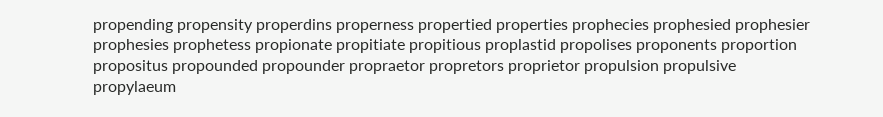propending propensity properdins properness propertied properties prophecies prophesied prophesier prophesies prophetess propionate propitiate propitious proplastid propolises proponents proportion propositus propounded propounder propraetor propretors proprietor propulsion propulsive propylaeum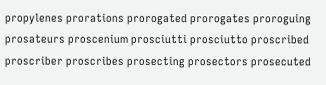propylenes prorations prorogated prorogates proroguing prosateurs proscenium prosciutti prosciutto proscribed proscriber proscribes prosecting prosectors prosecuted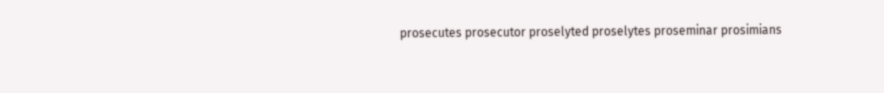prosecutes prosecutor proselyted proselytes proseminar prosimians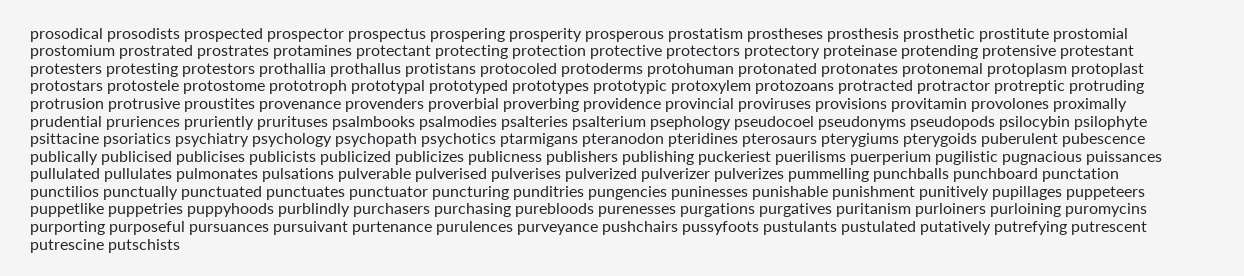prosodical prosodists prospected prospector prospectus prospering prosperity prosperous prostatism prostheses prosthesis prosthetic prostitute prostomial prostomium prostrated prostrates protamines protectant protecting protection protective protectors protectory proteinase protending protensive protestant protesters protesting protestors prothallia prothallus protistans protocoled protoderms protohuman protonated protonates protonemal protoplasm protoplast protostars protostele protostome prototroph prototypal prototyped prototypes prototypic protoxylem protozoans protracted protractor protreptic protruding protrusion protrusive proustites provenance provenders proverbial proverbing providence provincial proviruses provisions provitamin provolones proximally prudential pruriences pruriently prurituses psalmbooks psalmodies psalteries psalterium psephology pseudocoel pseudonyms pseudopods psilocybin psilophyte psittacine psoriatics psychiatry psychology psychopath psychotics ptarmigans pteranodon pteridines pterosaurs pterygiums pterygoids puberulent pubescence publically publicised publicises publicists publicized publicizes publicness publishers publishing puckeriest puerilisms puerperium pugilistic pugnacious puissances pullulated pullulates pulmonates pulsations pulverable pulverised pulverises pulverized pulverizer pulverizes pummelling punchballs punchboard punctation punctilios punctually punctuated punctuates punctuator puncturing punditries pungencies puninesses punishable punishment punitively pupillages puppeteers puppetlike puppetries puppyhoods purblindly purchasers purchasing purebloods purenesses purgations purgatives puritanism purloiners purloining puromycins purporting purposeful pursuances pursuivant purtenance purulences purveyance pushchairs pussyfoots pustulants pustulated putatively putrefying putrescent putrescine putschists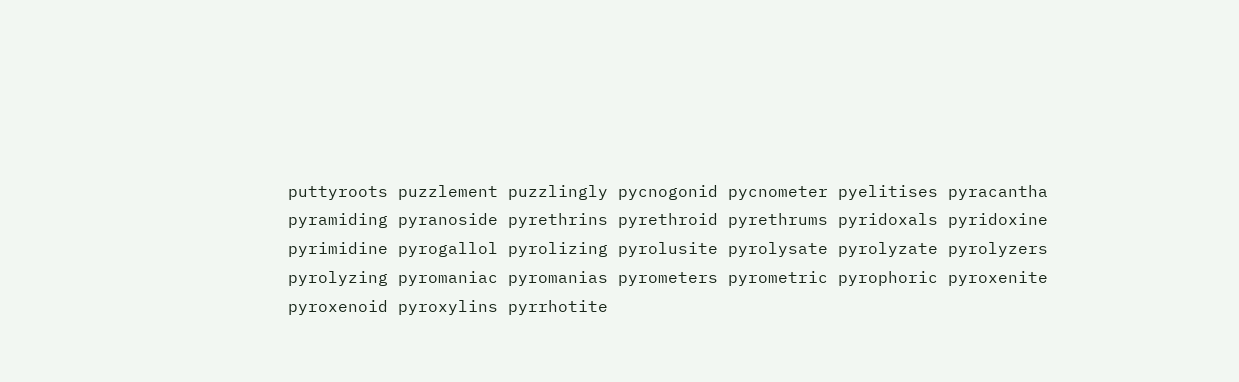puttyroots puzzlement puzzlingly pycnogonid pycnometer pyelitises pyracantha pyramiding pyranoside pyrethrins pyrethroid pyrethrums pyridoxals pyridoxine pyrimidine pyrogallol pyrolizing pyrolusite pyrolysate pyrolyzate pyrolyzers pyrolyzing pyromaniac pyromanias pyrometers pyrometric pyrophoric pyroxenite pyroxenoid pyroxylins pyrrhotite